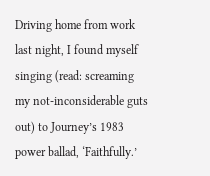Driving home from work last night, I found myself singing (read: screaming my not-inconsiderable guts out) to Journey’s 1983 power ballad, ‘Faithfully.’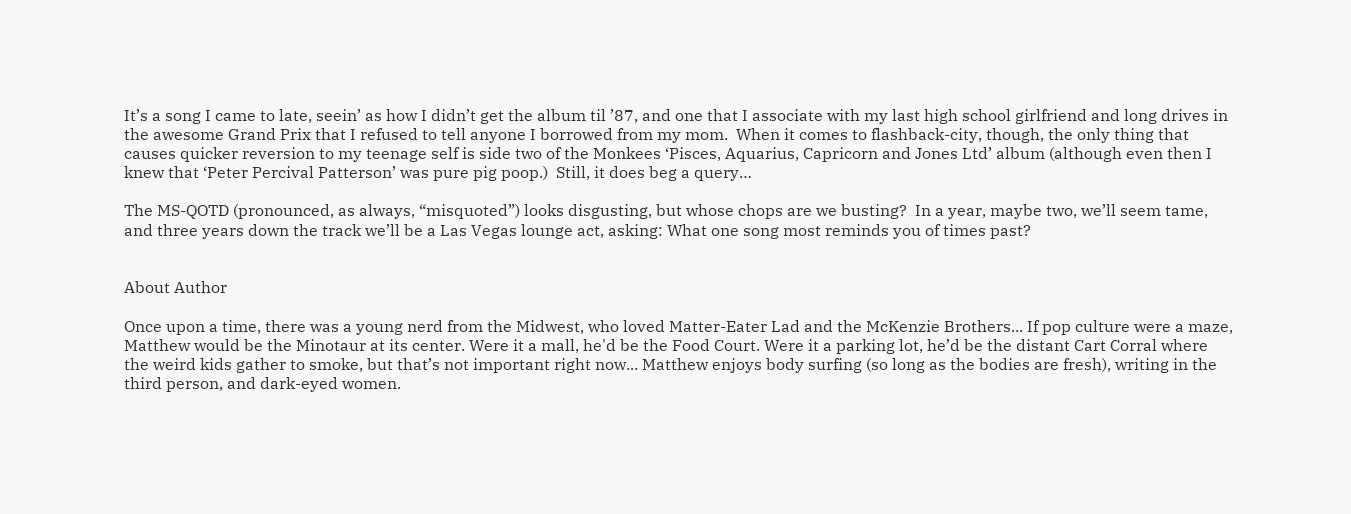It’s a song I came to late, seein’ as how I didn’t get the album til ’87, and one that I associate with my last high school girlfriend and long drives in the awesome Grand Prix that I refused to tell anyone I borrowed from my mom.  When it comes to flashback-city, though, the only thing that causes quicker reversion to my teenage self is side two of the Monkees ‘Pisces, Aquarius, Capricorn and Jones Ltd’ album (although even then I knew that ‘Peter Percival Patterson’ was pure pig poop.)  Still, it does beg a query…

The MS-QOTD (pronounced, as always, “misquoted”) looks disgusting, but whose chops are we busting?  In a year, maybe two, we’ll seem tame, and three years down the track we’ll be a Las Vegas lounge act, asking: What one song most reminds you of times past?


About Author

Once upon a time, there was a young nerd from the Midwest, who loved Matter-Eater Lad and the McKenzie Brothers... If pop culture were a maze, Matthew would be the Minotaur at its center. Were it a mall, he'd be the Food Court. Were it a parking lot, he’d be the distant Cart Corral where the weird kids gather to smoke, but that’s not important right now... Matthew enjoys body surfing (so long as the bodies are fresh), writing in the third person, and dark-eyed women.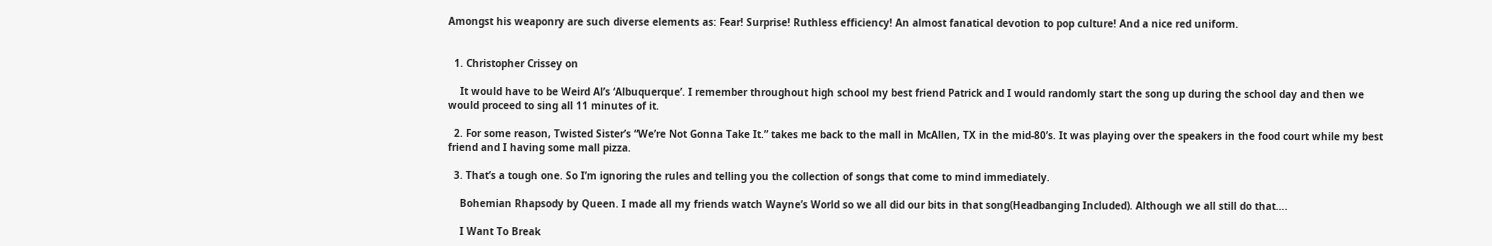Amongst his weaponry are such diverse elements as: Fear! Surprise! Ruthless efficiency! An almost fanatical devotion to pop culture! And a nice red uniform.


  1. Christopher Crissey on

    It would have to be Weird Al’s ‘Albuquerque’. I remember throughout high school my best friend Patrick and I would randomly start the song up during the school day and then we would proceed to sing all 11 minutes of it.

  2. For some reason, Twisted Sister’s “We’re Not Gonna Take It.” takes me back to the mall in McAllen, TX in the mid-80’s. It was playing over the speakers in the food court while my best friend and I having some mall pizza.

  3. That’s a tough one. So I’m ignoring the rules and telling you the collection of songs that come to mind immediately.

    Bohemian Rhapsody by Queen. I made all my friends watch Wayne’s World so we all did our bits in that song(Headbanging Included). Although we all still do that….

    I Want To Break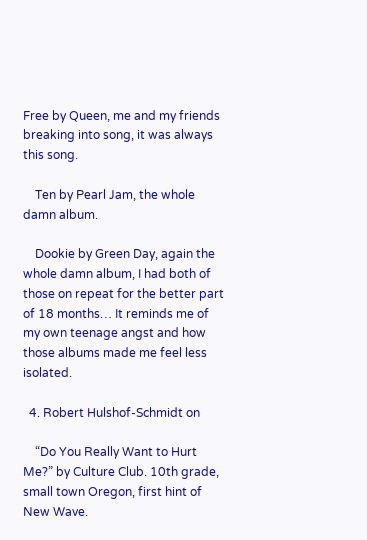Free by Queen, me and my friends breaking into song, it was always this song.

    Ten by Pearl Jam, the whole damn album.

    Dookie by Green Day, again the whole damn album, I had both of those on repeat for the better part of 18 months… It reminds me of my own teenage angst and how those albums made me feel less isolated.

  4. Robert Hulshof-Schmidt on

    “Do You Really Want to Hurt Me?” by Culture Club. 10th grade, small town Oregon, first hint of New Wave.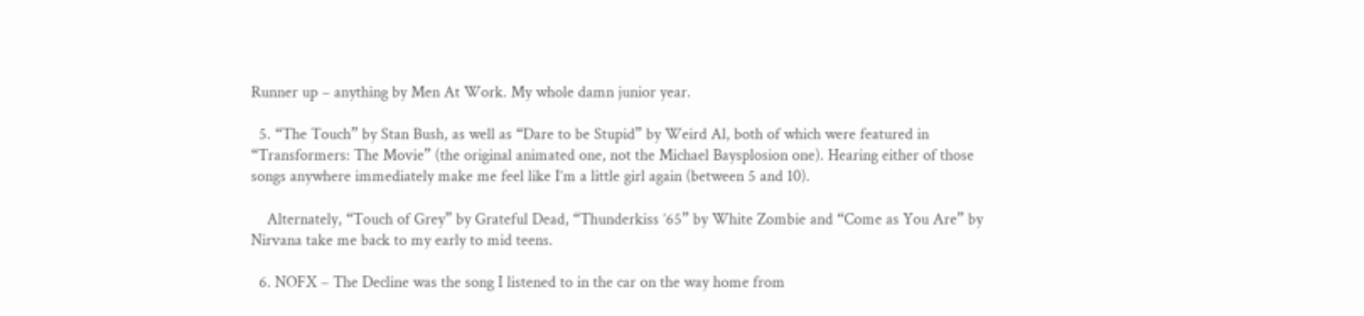Runner up – anything by Men At Work. My whole damn junior year.

  5. “The Touch” by Stan Bush, as well as “Dare to be Stupid” by Weird Al, both of which were featured in “Transformers: The Movie” (the original animated one, not the Michael Baysplosion one). Hearing either of those songs anywhere immediately make me feel like I’m a little girl again (between 5 and 10).

    Alternately, “Touch of Grey” by Grateful Dead, “Thunderkiss ’65” by White Zombie and “Come as You Are” by Nirvana take me back to my early to mid teens.

  6. NOFX – The Decline was the song I listened to in the car on the way home from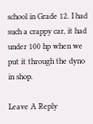school in Grade 12. I had such a crappy car, it had under 100 hp when we put it through the dyno in shop.

Leave A Reply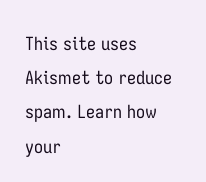This site uses Akismet to reduce spam. Learn how your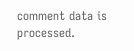comment data is processed.